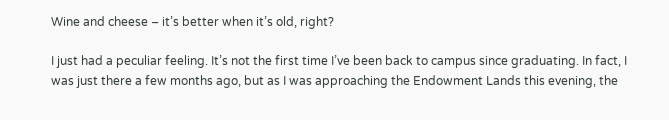Wine and cheese – it’s better when it’s old, right?

I just had a peculiar feeling. It’s not the first time I’ve been back to campus since graduating. In fact, I was just there a few months ago, but as I was approaching the Endowment Lands this evening, the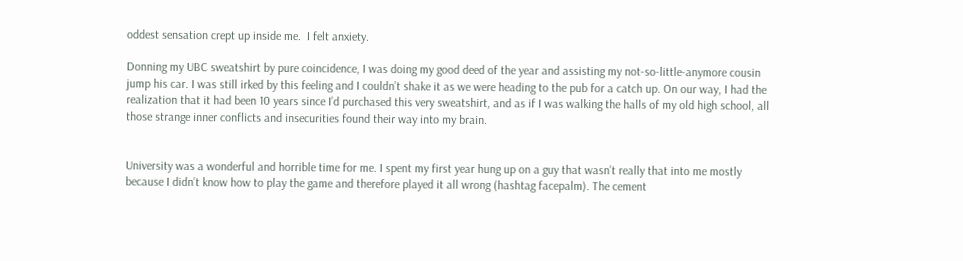oddest sensation crept up inside me.  I felt anxiety.

Donning my UBC sweatshirt by pure coincidence, I was doing my good deed of the year and assisting my not-so-little-anymore cousin jump his car. I was still irked by this feeling and I couldn’t shake it as we were heading to the pub for a catch up. On our way, I had the realization that it had been 10 years since I’d purchased this very sweatshirt, and as if I was walking the halls of my old high school, all those strange inner conflicts and insecurities found their way into my brain.


University was a wonderful and horrible time for me. I spent my first year hung up on a guy that wasn’t really that into me mostly because I didn’t know how to play the game and therefore played it all wrong (hashtag facepalm). The cement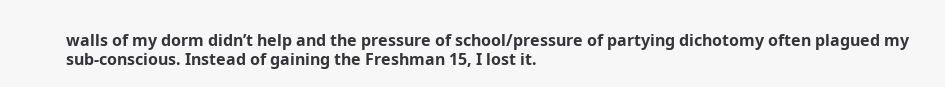walls of my dorm didn’t help and the pressure of school/pressure of partying dichotomy often plagued my sub-conscious. Instead of gaining the Freshman 15, I lost it.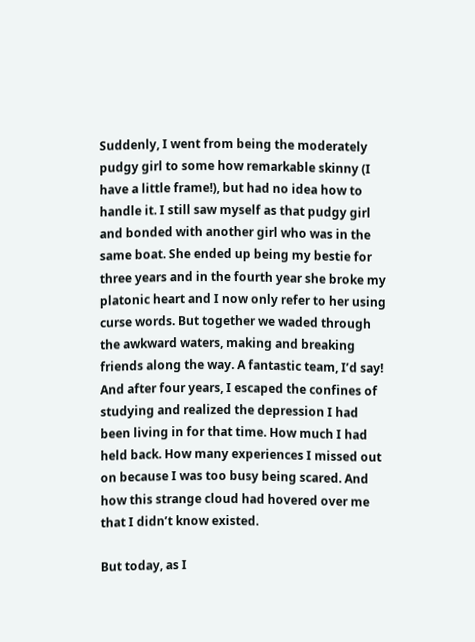Suddenly, I went from being the moderately pudgy girl to some how remarkable skinny (I have a little frame!), but had no idea how to handle it. I still saw myself as that pudgy girl and bonded with another girl who was in the same boat. She ended up being my bestie for three years and in the fourth year she broke my platonic heart and I now only refer to her using curse words. But together we waded through the awkward waters, making and breaking friends along the way. A fantastic team, I’d say! And after four years, I escaped the confines of studying and realized the depression I had been living in for that time. How much I had held back. How many experiences I missed out on because I was too busy being scared. And how this strange cloud had hovered over me that I didn’t know existed.

But today, as I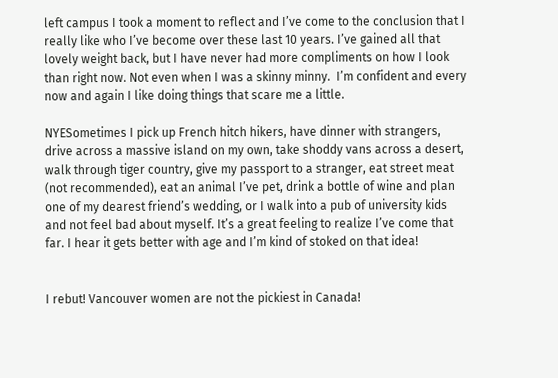left campus I took a moment to reflect and I’ve come to the conclusion that I really like who I’ve become over these last 10 years. I’ve gained all that lovely weight back, but I have never had more compliments on how I look than right now. Not even when I was a skinny minny.  I’m confident and every now and again I like doing things that scare me a little.

NYESometimes I pick up French hitch hikers, have dinner with strangers, drive across a massive island on my own, take shoddy vans across a desert, walk through tiger country, give my passport to a stranger, eat street meat (not recommended), eat an animal I’ve pet, drink a bottle of wine and plan one of my dearest friend’s wedding, or I walk into a pub of university kids and not feel bad about myself. It’s a great feeling to realize I’ve come that far. I hear it gets better with age and I’m kind of stoked on that idea!


I rebut! Vancouver women are not the pickiest in Canada!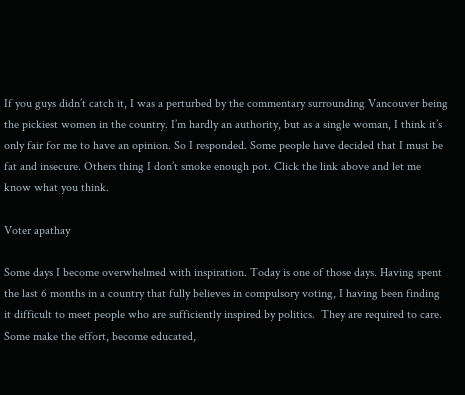If you guys didn’t catch it, I was a perturbed by the commentary surrounding Vancouver being the pickiest women in the country. I’m hardly an authority, but as a single woman, I think it’s only fair for me to have an opinion. So I responded. Some people have decided that I must be fat and insecure. Others thing I don’t smoke enough pot. Click the link above and let me know what you think.

Voter apathay

Some days I become overwhelmed with inspiration. Today is one of those days. Having spent the last 6 months in a country that fully believes in compulsory voting, I having been finding it difficult to meet people who are sufficiently inspired by politics.  They are required to care.  Some make the effort, become educated,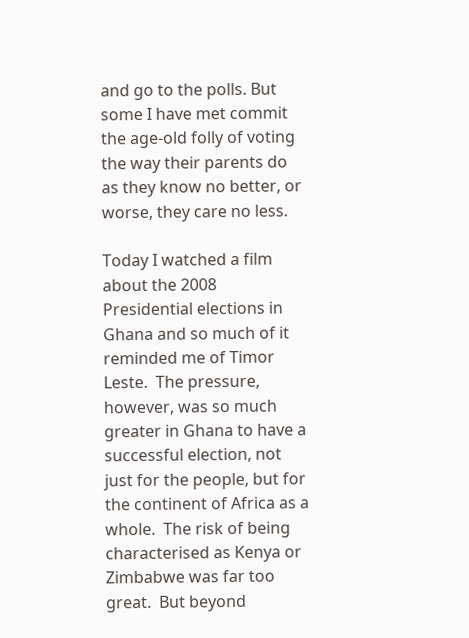and go to the polls. But some I have met commit the age-old folly of voting the way their parents do as they know no better, or worse, they care no less.

Today I watched a film about the 2008 Presidential elections in Ghana and so much of it reminded me of Timor Leste.  The pressure, however, was so much greater in Ghana to have a successful election, not just for the people, but for the continent of Africa as a whole.  The risk of being characterised as Kenya or Zimbabwe was far too great.  But beyond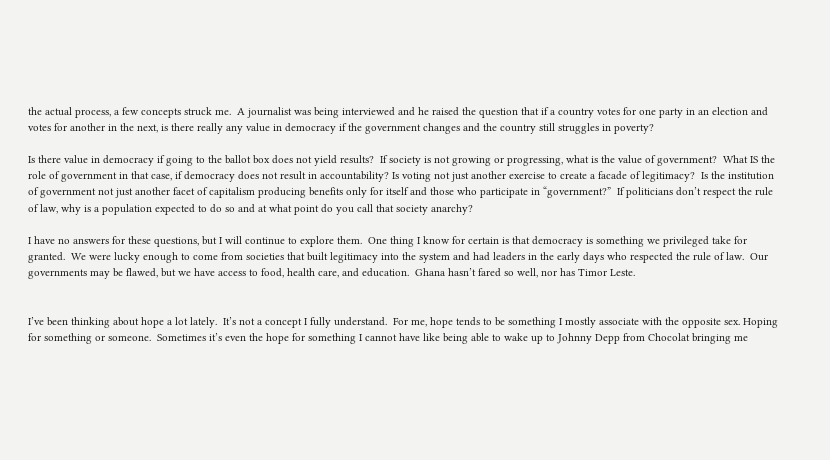the actual process, a few concepts struck me.  A journalist was being interviewed and he raised the question that if a country votes for one party in an election and votes for another in the next, is there really any value in democracy if the government changes and the country still struggles in poverty?

Is there value in democracy if going to the ballot box does not yield results?  If society is not growing or progressing, what is the value of government?  What IS the role of government in that case, if democracy does not result in accountability? Is voting not just another exercise to create a facade of legitimacy?  Is the institution of government not just another facet of capitalism producing benefits only for itself and those who participate in “government?”  If politicians don’t respect the rule of law, why is a population expected to do so and at what point do you call that society anarchy?

I have no answers for these questions, but I will continue to explore them.  One thing I know for certain is that democracy is something we privileged take for granted.  We were lucky enough to come from societies that built legitimacy into the system and had leaders in the early days who respected the rule of law.  Our governments may be flawed, but we have access to food, health care, and education.  Ghana hasn’t fared so well, nor has Timor Leste.


I’ve been thinking about hope a lot lately.  It’s not a concept I fully understand.  For me, hope tends to be something I mostly associate with the opposite sex. Hoping for something or someone.  Sometimes it’s even the hope for something I cannot have like being able to wake up to Johnny Depp from Chocolat bringing me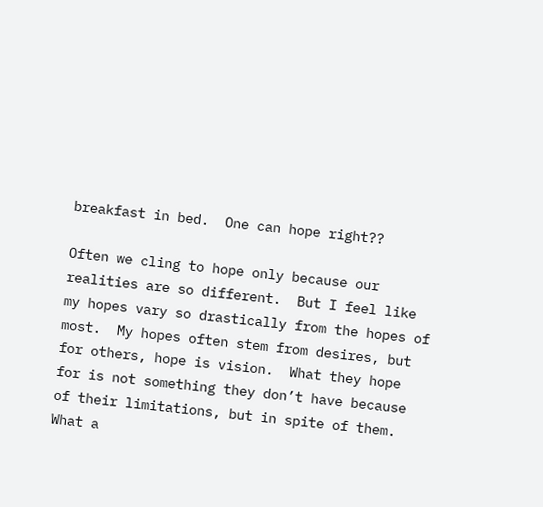breakfast in bed.  One can hope right??

Often we cling to hope only because our realities are so different.  But I feel like my hopes vary so drastically from the hopes of most.  My hopes often stem from desires, but for others, hope is vision.  What they hope for is not something they don’t have because of their limitations, but in spite of them.  What a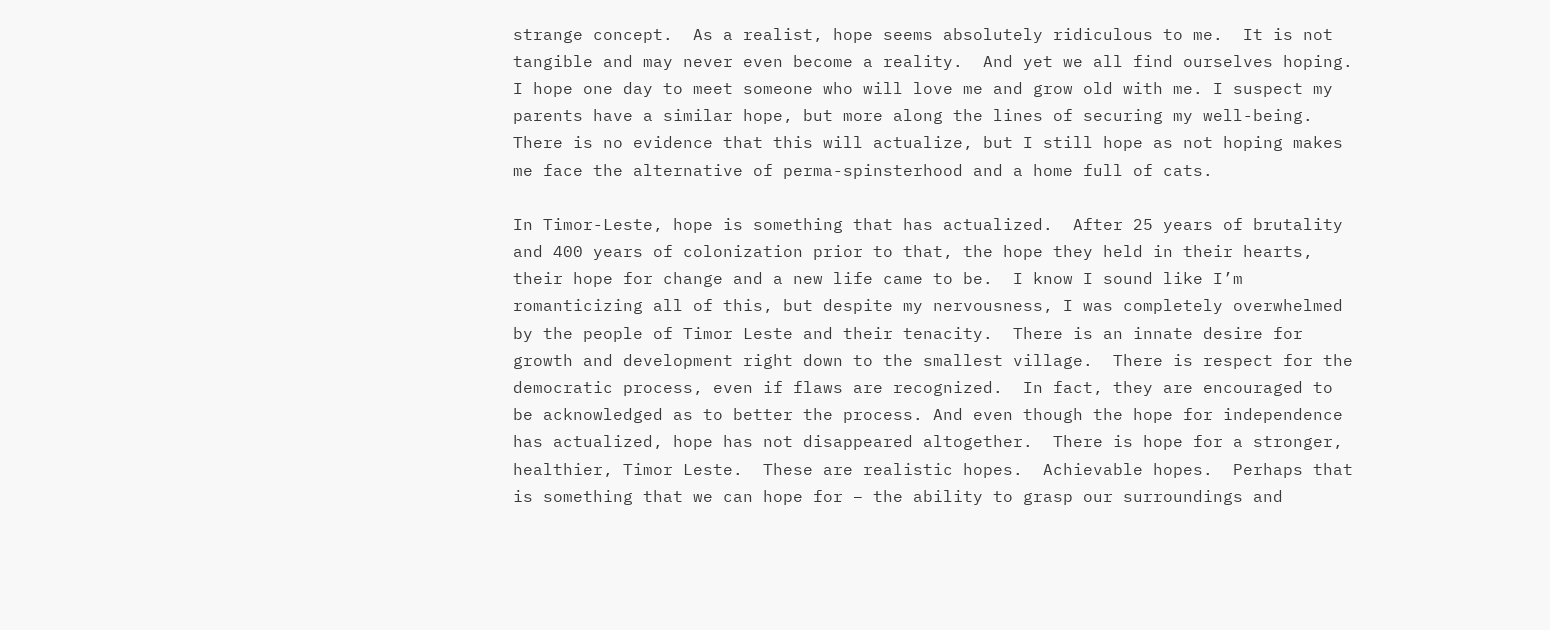strange concept.  As a realist, hope seems absolutely ridiculous to me.  It is not tangible and may never even become a reality.  And yet we all find ourselves hoping.  I hope one day to meet someone who will love me and grow old with me. I suspect my parents have a similar hope, but more along the lines of securing my well-being.  There is no evidence that this will actualize, but I still hope as not hoping makes me face the alternative of perma-spinsterhood and a home full of cats.

In Timor-Leste, hope is something that has actualized.  After 25 years of brutality and 400 years of colonization prior to that, the hope they held in their hearts, their hope for change and a new life came to be.  I know I sound like I’m romanticizing all of this, but despite my nervousness, I was completely overwhelmed by the people of Timor Leste and their tenacity.  There is an innate desire for growth and development right down to the smallest village.  There is respect for the democratic process, even if flaws are recognized.  In fact, they are encouraged to be acknowledged as to better the process. And even though the hope for independence has actualized, hope has not disappeared altogether.  There is hope for a stronger, healthier, Timor Leste.  These are realistic hopes.  Achievable hopes.  Perhaps that is something that we can hope for – the ability to grasp our surroundings and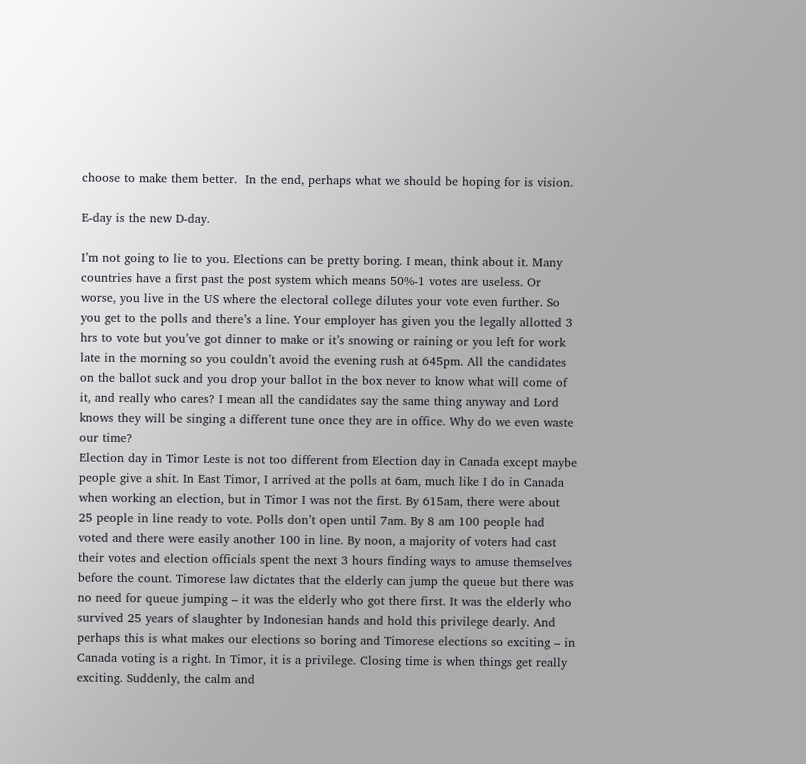choose to make them better.  In the end, perhaps what we should be hoping for is vision.

E-day is the new D-day.

I’m not going to lie to you. Elections can be pretty boring. I mean, think about it. Many countries have a first past the post system which means 50%-1 votes are useless. Or worse, you live in the US where the electoral college dilutes your vote even further. So you get to the polls and there’s a line. Your employer has given you the legally allotted 3 hrs to vote but you’ve got dinner to make or it’s snowing or raining or you left for work late in the morning so you couldn’t avoid the evening rush at 645pm. All the candidates on the ballot suck and you drop your ballot in the box never to know what will come of it, and really who cares? I mean all the candidates say the same thing anyway and Lord knows they will be singing a different tune once they are in office. Why do we even waste our time?
Election day in Timor Leste is not too different from Election day in Canada except maybe people give a shit. In East Timor, I arrived at the polls at 6am, much like I do in Canada when working an election, but in Timor I was not the first. By 615am, there were about 25 people in line ready to vote. Polls don’t open until 7am. By 8 am 100 people had voted and there were easily another 100 in line. By noon, a majority of voters had cast their votes and election officials spent the next 3 hours finding ways to amuse themselves before the count. Timorese law dictates that the elderly can jump the queue but there was no need for queue jumping – it was the elderly who got there first. It was the elderly who survived 25 years of slaughter by Indonesian hands and hold this privilege dearly. And perhaps this is what makes our elections so boring and Timorese elections so exciting – in Canada voting is a right. In Timor, it is a privilege. Closing time is when things get really exciting. Suddenly, the calm and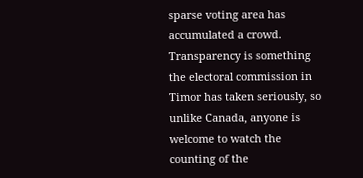sparse voting area has accumulated a crowd. Transparency is something the electoral commission in Timor has taken seriously, so unlike Canada, anyone is welcome to watch the counting of the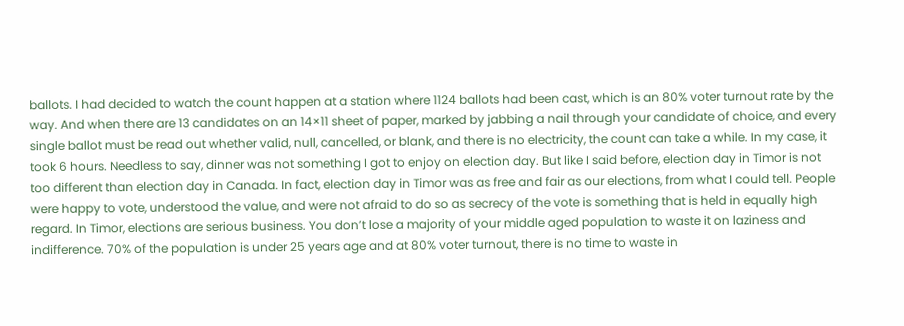ballots. I had decided to watch the count happen at a station where 1124 ballots had been cast, which is an 80% voter turnout rate by the way. And when there are 13 candidates on an 14×11 sheet of paper, marked by jabbing a nail through your candidate of choice, and every single ballot must be read out whether valid, null, cancelled, or blank, and there is no electricity, the count can take a while. In my case, it took 6 hours. Needless to say, dinner was not something I got to enjoy on election day. But like I said before, election day in Timor is not too different than election day in Canada. In fact, election day in Timor was as free and fair as our elections, from what I could tell. People were happy to vote, understood the value, and were not afraid to do so as secrecy of the vote is something that is held in equally high regard. In Timor, elections are serious business. You don’t lose a majority of your middle aged population to waste it on laziness and indifference. 70% of the population is under 25 years age and at 80% voter turnout, there is no time to waste in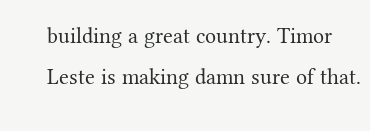building a great country. Timor Leste is making damn sure of that.